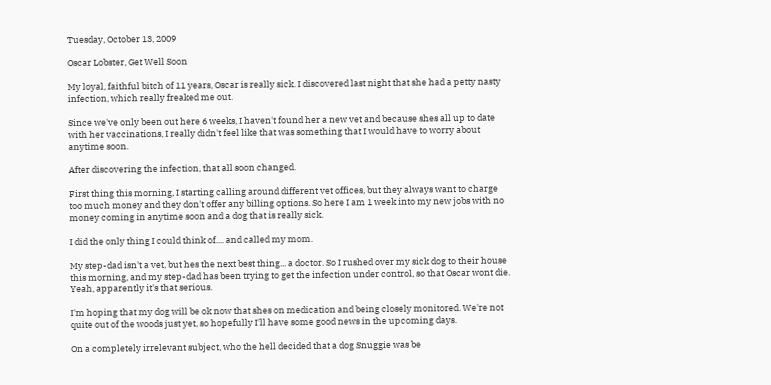Tuesday, October 13, 2009

Oscar Lobster, Get Well Soon

My loyal, faithful bitch of 11 years, Oscar is really sick. I discovered last night that she had a petty nasty infection, which really freaked me out.

Since we've only been out here 6 weeks, I haven't found her a new vet and because shes all up to date with her vaccinations, I really didn't feel like that was something that I would have to worry about anytime soon.

After discovering the infection, that all soon changed.

First thing this morning, I starting calling around different vet offices, but they always want to charge too much money and they don't offer any billing options. So here I am 1 week into my new jobs with no money coming in anytime soon and a dog that is really sick.

I did the only thing I could think of.... and called my mom.

My step-dad isn't a vet, but hes the next best thing... a doctor. So I rushed over my sick dog to their house this morning, and my step-dad has been trying to get the infection under control, so that Oscar wont die. Yeah, apparently it's that serious.

I'm hoping that my dog will be ok now that shes on medication and being closely monitored. We're not quite out of the woods just yet, so hopefully I'll have some good news in the upcoming days.

On a completely irrelevant subject, who the hell decided that a dog Snuggie was be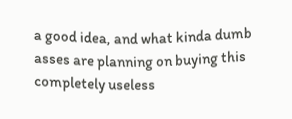a good idea, and what kinda dumb asses are planning on buying this completely useless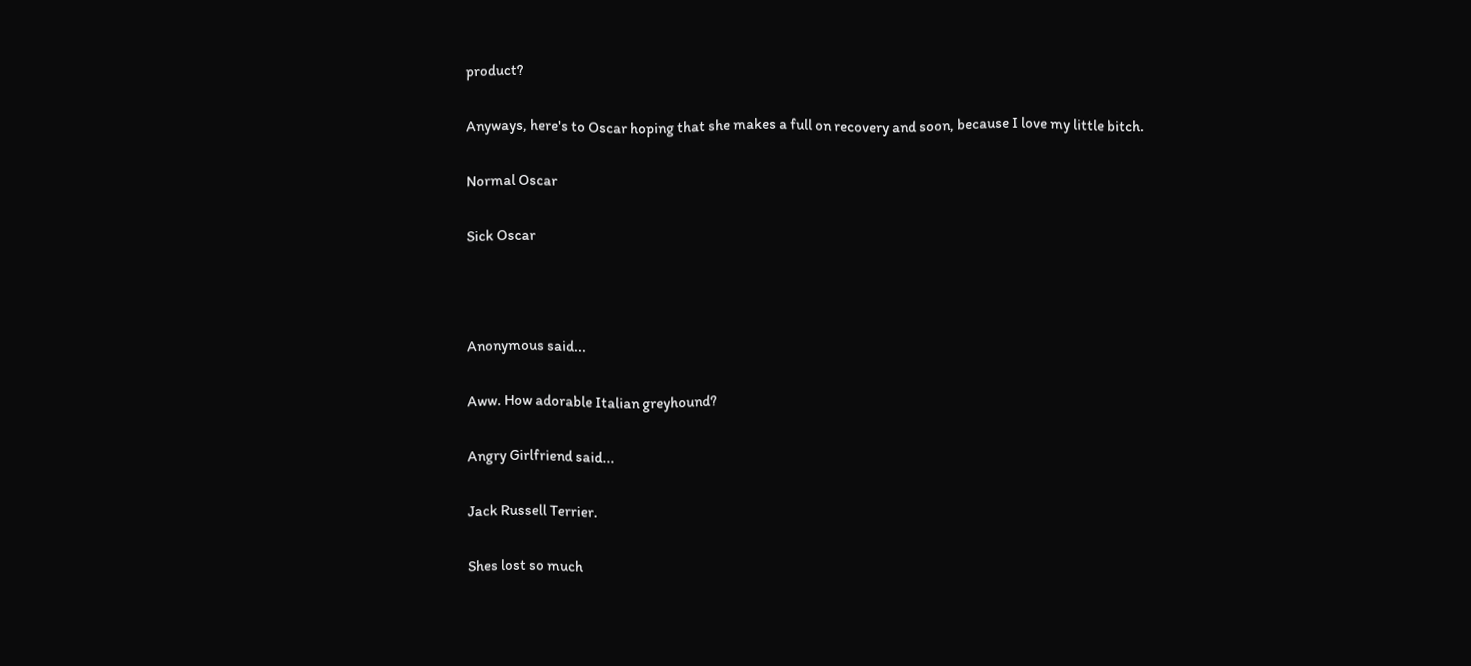product?

Anyways, here's to Oscar hoping that she makes a full on recovery and soon, because I love my little bitch.

Normal Oscar

Sick Oscar



Anonymous said...

Aww. How adorable Italian greyhound?

Angry Girlfriend said...

Jack Russell Terrier.

Shes lost so much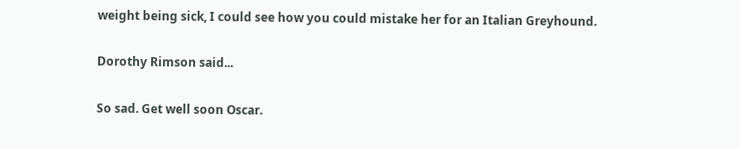weight being sick, I could see how you could mistake her for an Italian Greyhound.

Dorothy Rimson said...

So sad. Get well soon Oscar.